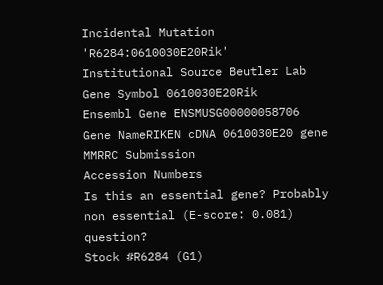Incidental Mutation 'R6284:0610030E20Rik'
Institutional Source Beutler Lab
Gene Symbol 0610030E20Rik
Ensembl Gene ENSMUSG00000058706
Gene NameRIKEN cDNA 0610030E20 gene
MMRRC Submission
Accession Numbers
Is this an essential gene? Probably non essential (E-score: 0.081) question?
Stock #R6284 (G1)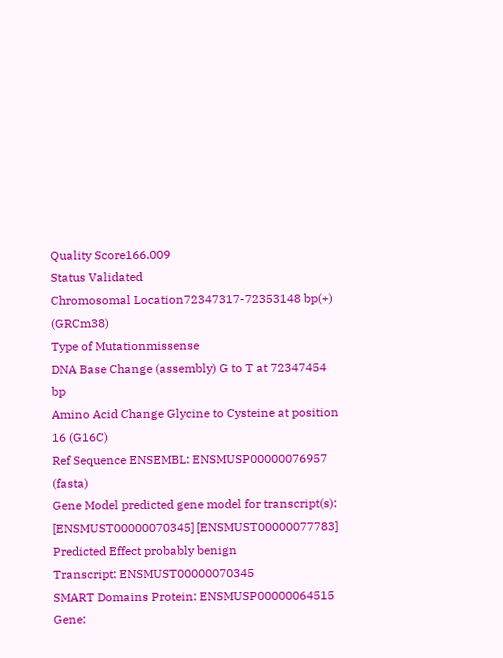Quality Score166.009
Status Validated
Chromosomal Location72347317-72353148 bp(+) (GRCm38)
Type of Mutationmissense
DNA Base Change (assembly) G to T at 72347454 bp
Amino Acid Change Glycine to Cysteine at position 16 (G16C)
Ref Sequence ENSEMBL: ENSMUSP00000076957 (fasta)
Gene Model predicted gene model for transcript(s): [ENSMUST00000070345] [ENSMUST00000077783]
Predicted Effect probably benign
Transcript: ENSMUST00000070345
SMART Domains Protein: ENSMUSP00000064515
Gene: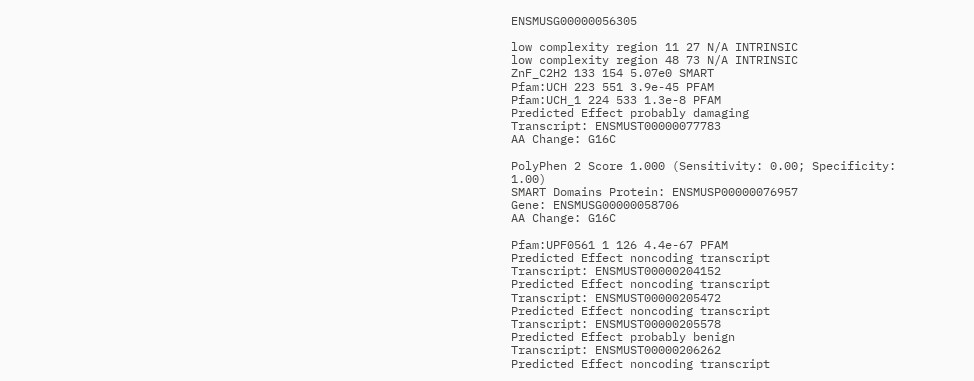ENSMUSG00000056305

low complexity region 11 27 N/A INTRINSIC
low complexity region 48 73 N/A INTRINSIC
ZnF_C2H2 133 154 5.07e0 SMART
Pfam:UCH 223 551 3.9e-45 PFAM
Pfam:UCH_1 224 533 1.3e-8 PFAM
Predicted Effect probably damaging
Transcript: ENSMUST00000077783
AA Change: G16C

PolyPhen 2 Score 1.000 (Sensitivity: 0.00; Specificity: 1.00)
SMART Domains Protein: ENSMUSP00000076957
Gene: ENSMUSG00000058706
AA Change: G16C

Pfam:UPF0561 1 126 4.4e-67 PFAM
Predicted Effect noncoding transcript
Transcript: ENSMUST00000204152
Predicted Effect noncoding transcript
Transcript: ENSMUST00000205472
Predicted Effect noncoding transcript
Transcript: ENSMUST00000205578
Predicted Effect probably benign
Transcript: ENSMUST00000206262
Predicted Effect noncoding transcript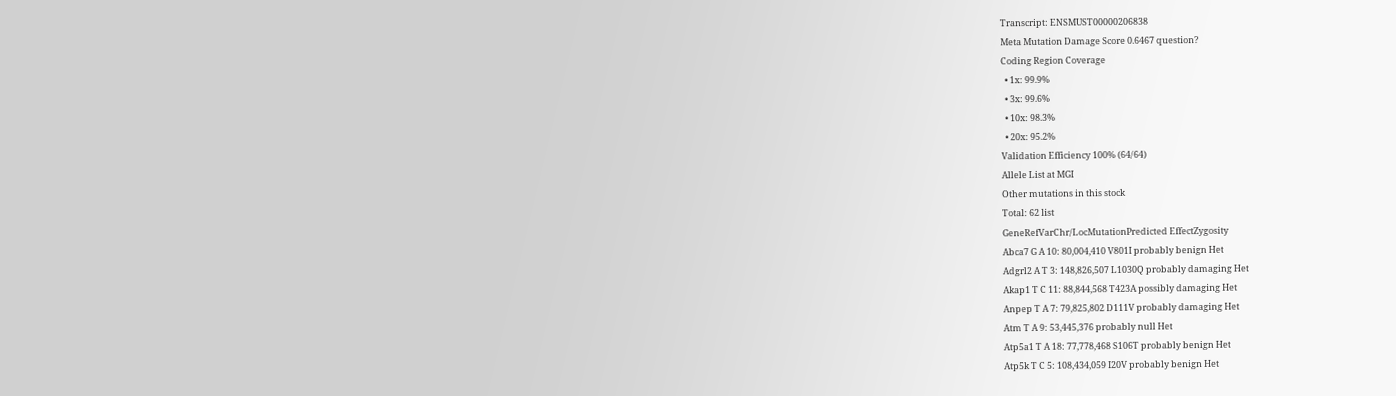Transcript: ENSMUST00000206838
Meta Mutation Damage Score 0.6467 question?
Coding Region Coverage
  • 1x: 99.9%
  • 3x: 99.6%
  • 10x: 98.3%
  • 20x: 95.2%
Validation Efficiency 100% (64/64)
Allele List at MGI
Other mutations in this stock
Total: 62 list
GeneRefVarChr/LocMutationPredicted EffectZygosity
Abca7 G A 10: 80,004,410 V801I probably benign Het
Adgrl2 A T 3: 148,826,507 L1030Q probably damaging Het
Akap1 T C 11: 88,844,568 T423A possibly damaging Het
Anpep T A 7: 79,825,802 D111V probably damaging Het
Atm T A 9: 53,445,376 probably null Het
Atp5a1 T A 18: 77,778,468 S106T probably benign Het
Atp5k T C 5: 108,434,059 I20V probably benign Het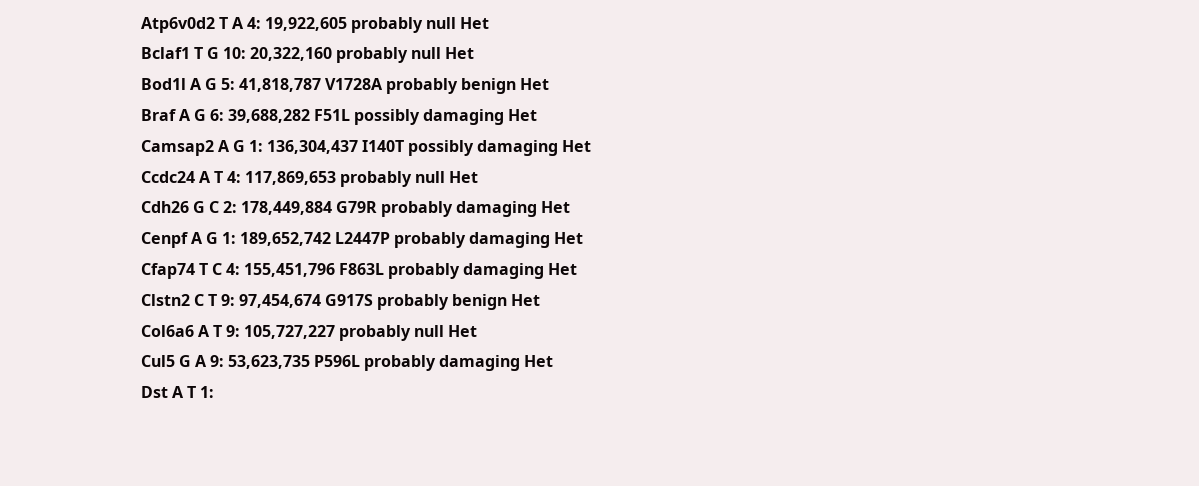Atp6v0d2 T A 4: 19,922,605 probably null Het
Bclaf1 T G 10: 20,322,160 probably null Het
Bod1l A G 5: 41,818,787 V1728A probably benign Het
Braf A G 6: 39,688,282 F51L possibly damaging Het
Camsap2 A G 1: 136,304,437 I140T possibly damaging Het
Ccdc24 A T 4: 117,869,653 probably null Het
Cdh26 G C 2: 178,449,884 G79R probably damaging Het
Cenpf A G 1: 189,652,742 L2447P probably damaging Het
Cfap74 T C 4: 155,451,796 F863L probably damaging Het
Clstn2 C T 9: 97,454,674 G917S probably benign Het
Col6a6 A T 9: 105,727,227 probably null Het
Cul5 G A 9: 53,623,735 P596L probably damaging Het
Dst A T 1: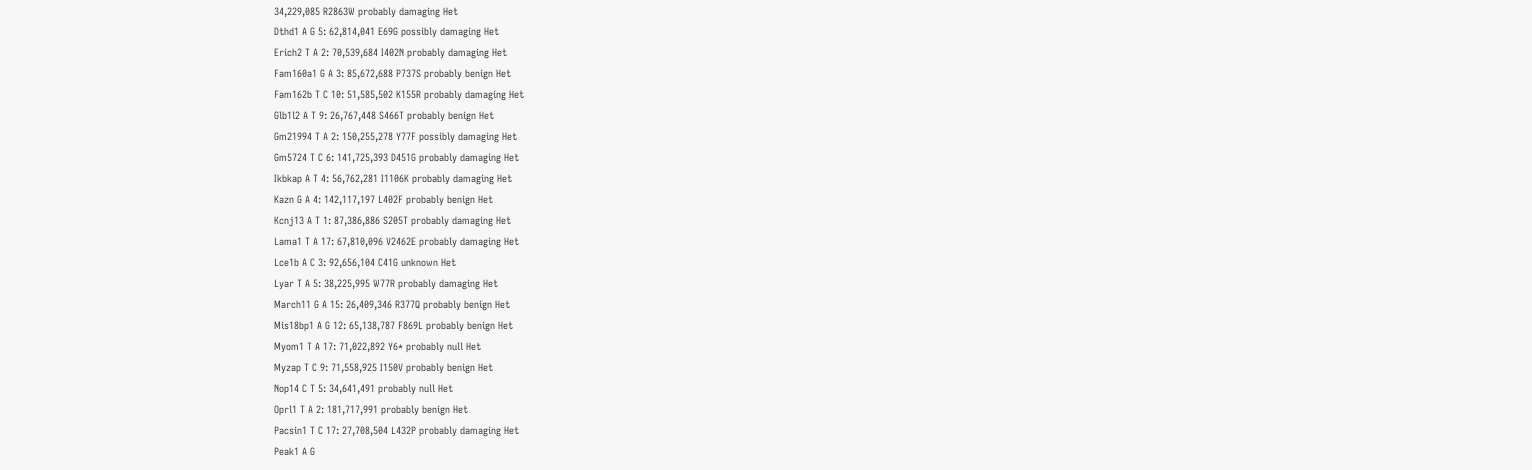34,229,085 R2863W probably damaging Het
Dthd1 A G 5: 62,814,041 E69G possibly damaging Het
Erich2 T A 2: 70,539,684 I402N probably damaging Het
Fam160a1 G A 3: 85,672,688 P737S probably benign Het
Fam162b T C 10: 51,585,502 K155R probably damaging Het
Glb1l2 A T 9: 26,767,448 S466T probably benign Het
Gm21994 T A 2: 150,255,278 Y77F possibly damaging Het
Gm5724 T C 6: 141,725,393 D451G probably damaging Het
Ikbkap A T 4: 56,762,281 I1106K probably damaging Het
Kazn G A 4: 142,117,197 L402F probably benign Het
Kcnj13 A T 1: 87,386,886 S205T probably damaging Het
Lama1 T A 17: 67,810,096 V2462E probably damaging Het
Lce1b A C 3: 92,656,104 C41G unknown Het
Lyar T A 5: 38,225,995 W77R probably damaging Het
March11 G A 15: 26,409,346 R377Q probably benign Het
Mis18bp1 A G 12: 65,138,787 F869L probably benign Het
Myom1 T A 17: 71,022,892 Y6* probably null Het
Myzap T C 9: 71,558,925 I150V probably benign Het
Nop14 C T 5: 34,641,491 probably null Het
Oprl1 T A 2: 181,717,991 probably benign Het
Pacsin1 T C 17: 27,708,504 L432P probably damaging Het
Peak1 A G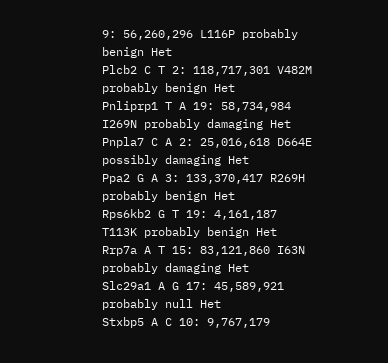9: 56,260,296 L116P probably benign Het
Plcb2 C T 2: 118,717,301 V482M probably benign Het
Pnliprp1 T A 19: 58,734,984 I269N probably damaging Het
Pnpla7 C A 2: 25,016,618 D664E possibly damaging Het
Ppa2 G A 3: 133,370,417 R269H probably benign Het
Rps6kb2 G T 19: 4,161,187 T113K probably benign Het
Rrp7a A T 15: 83,121,860 I63N probably damaging Het
Slc29a1 A G 17: 45,589,921 probably null Het
Stxbp5 A C 10: 9,767,179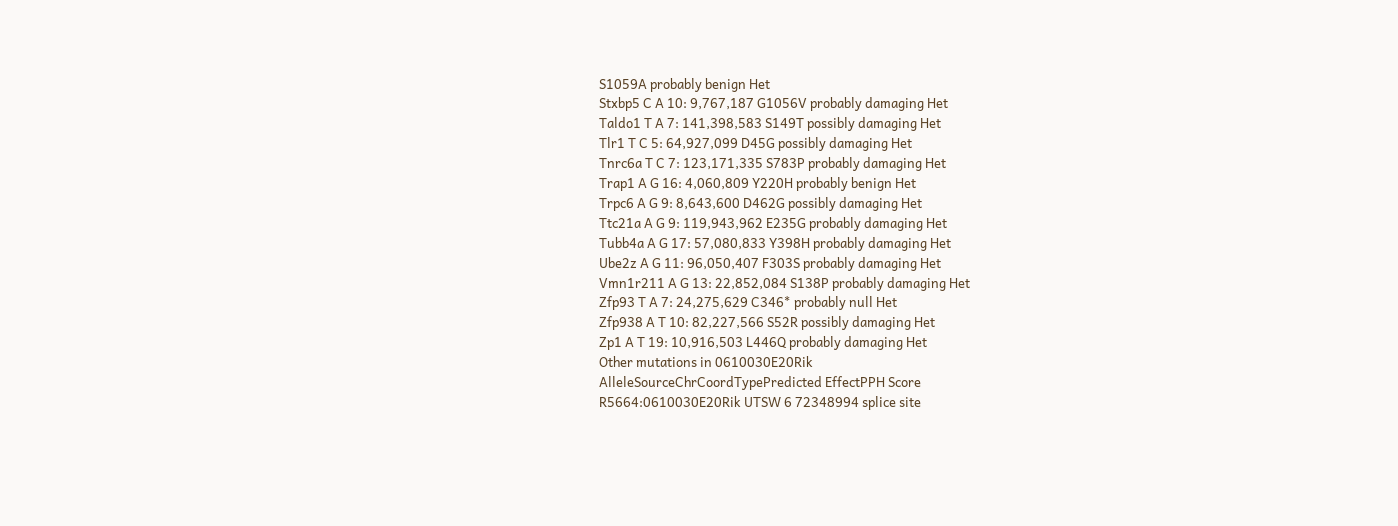S1059A probably benign Het
Stxbp5 C A 10: 9,767,187 G1056V probably damaging Het
Taldo1 T A 7: 141,398,583 S149T possibly damaging Het
Tlr1 T C 5: 64,927,099 D45G possibly damaging Het
Tnrc6a T C 7: 123,171,335 S783P probably damaging Het
Trap1 A G 16: 4,060,809 Y220H probably benign Het
Trpc6 A G 9: 8,643,600 D462G possibly damaging Het
Ttc21a A G 9: 119,943,962 E235G probably damaging Het
Tubb4a A G 17: 57,080,833 Y398H probably damaging Het
Ube2z A G 11: 96,050,407 F303S probably damaging Het
Vmn1r211 A G 13: 22,852,084 S138P probably damaging Het
Zfp93 T A 7: 24,275,629 C346* probably null Het
Zfp938 A T 10: 82,227,566 S52R possibly damaging Het
Zp1 A T 19: 10,916,503 L446Q probably damaging Het
Other mutations in 0610030E20Rik
AlleleSourceChrCoordTypePredicted EffectPPH Score
R5664:0610030E20Rik UTSW 6 72348994 splice site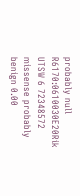probably null
R6170:0610030E20Rik UTSW 6 72348572 missense probably benign 0.00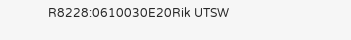R8228:0610030E20Rik UTSW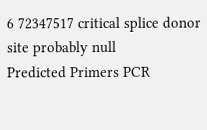6 72347517 critical splice donor site probably null
Predicted Primers PCR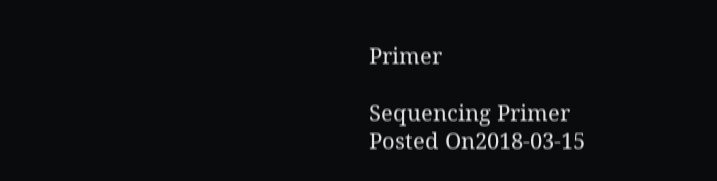Primer

Sequencing Primer
Posted On2018-03-15